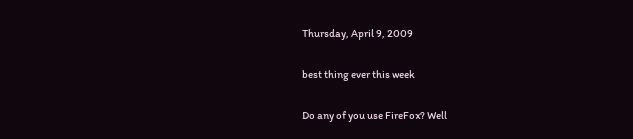Thursday, April 9, 2009

best thing ever this week

Do any of you use FireFox? Well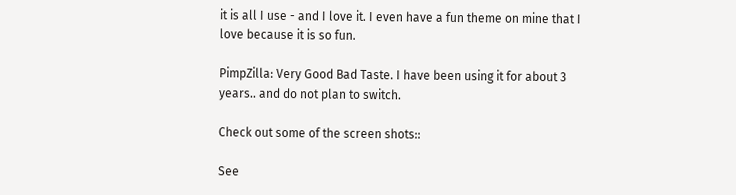it is all I use - and I love it. I even have a fun theme on mine that I love because it is so fun.

PimpZilla: Very Good Bad Taste. I have been using it for about 3 years.. and do not plan to switch.

Check out some of the screen shots::

See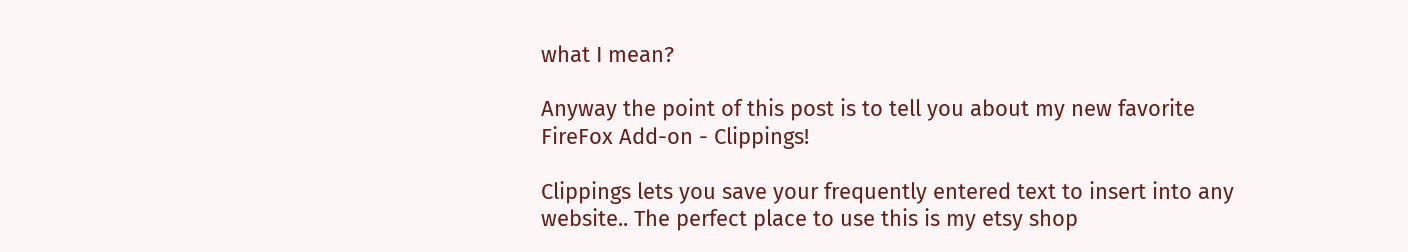what I mean?

Anyway the point of this post is to tell you about my new favorite FireFox Add-on - Clippings!

Clippings lets you save your frequently entered text to insert into any website.. The perfect place to use this is my etsy shop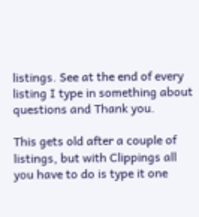listings. See at the end of every listing I type in something about questions and Thank you.

This gets old after a couple of listings, but with Clippings all you have to do is type it one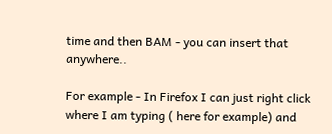time and then BAM - you can insert that anywhere..

For example - In Firefox I can just right click where I am typing ( here for example) and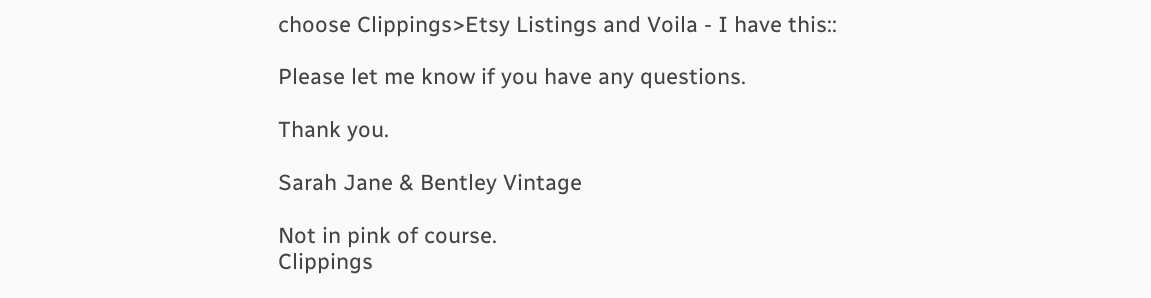choose Clippings>Etsy Listings and Voila - I have this::

Please let me know if you have any questions.

Thank you.

Sarah Jane & Bentley Vintage

Not in pink of course.
Clippings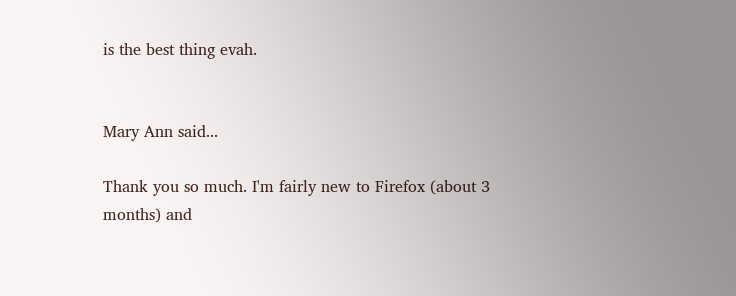is the best thing evah.


Mary Ann said...

Thank you so much. I'm fairly new to Firefox (about 3 months) and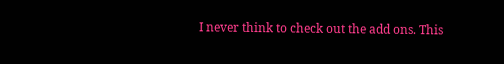I never think to check out the add ons. This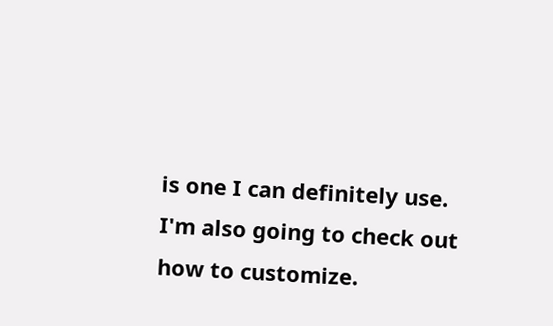is one I can definitely use. I'm also going to check out how to customize.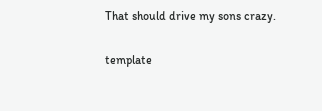That should drive my sons crazy.

template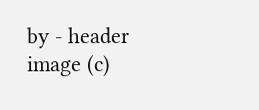by - header image (c)